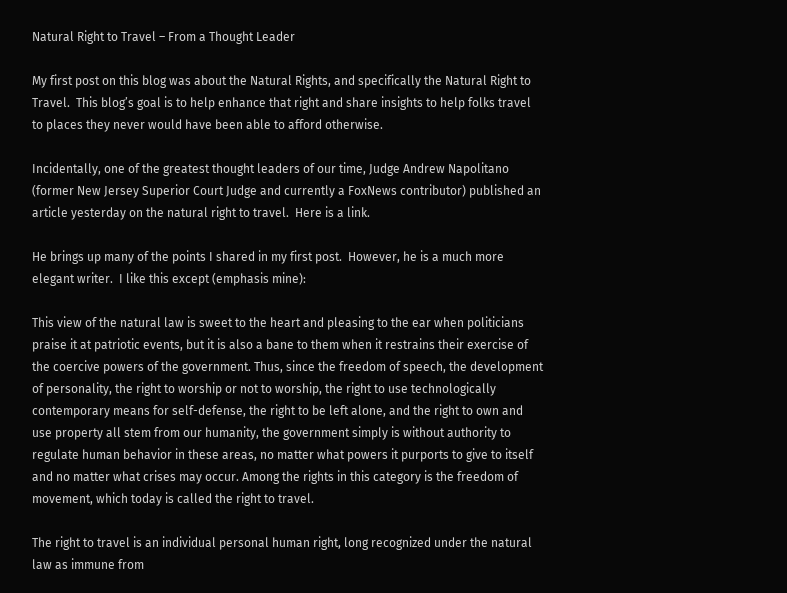Natural Right to Travel – From a Thought Leader

My first post on this blog was about the Natural Rights, and specifically the Natural Right to Travel.  This blog’s goal is to help enhance that right and share insights to help folks travel to places they never would have been able to afford otherwise.

Incidentally, one of the greatest thought leaders of our time, Judge Andrew Napolitano (former New Jersey Superior Court Judge and currently a FoxNews contributor) published an article yesterday on the natural right to travel.  Here is a link.

He brings up many of the points I shared in my first post.  However, he is a much more elegant writer.  I like this except (emphasis mine):

This view of the natural law is sweet to the heart and pleasing to the ear when politicians praise it at patriotic events, but it is also a bane to them when it restrains their exercise of the coercive powers of the government. Thus, since the freedom of speech, the development of personality, the right to worship or not to worship, the right to use technologically contemporary means for self-defense, the right to be left alone, and the right to own and use property all stem from our humanity, the government simply is without authority to regulate human behavior in these areas, no matter what powers it purports to give to itself and no matter what crises may occur. Among the rights in this category is the freedom of movement, which today is called the right to travel.

The right to travel is an individual personal human right, long recognized under the natural law as immune from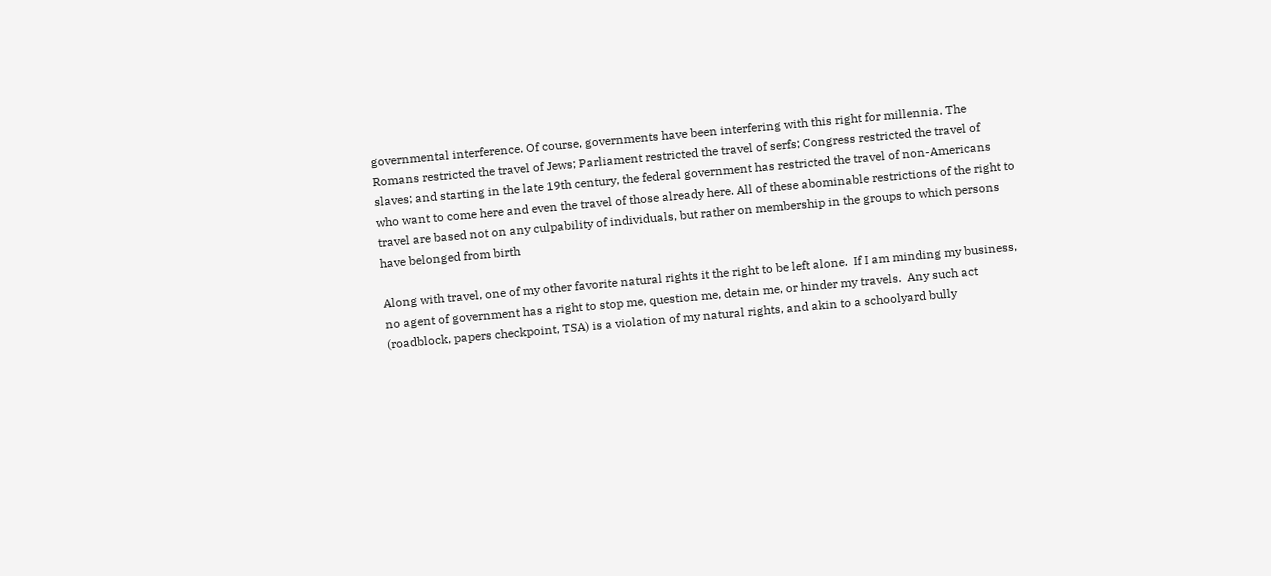governmental interference. Of course, governments have been interfering with this right for millennia. The Romans restricted the travel of Jews; Parliament restricted the travel of serfs; Congress restricted the travel of slaves; and starting in the late 19th century, the federal government has restricted the travel of non-Americans who want to come here and even the travel of those already here. All of these abominable restrictions of the right to travel are based not on any culpability of individuals, but rather on membership in the groups to which persons have belonged from birth

Along with travel, one of my other favorite natural rights it the right to be left alone.  If I am minding my business, no agent of government has a right to stop me, question me, detain me, or hinder my travels.  Any such act (roadblock, papers checkpoint, TSA) is a violation of my natural rights, and akin to a schoolyard bully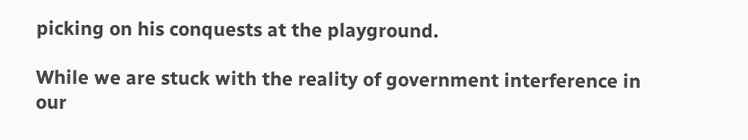picking on his conquests at the playground.

While we are stuck with the reality of government interference in our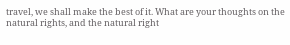travel, we shall make the best of it. What are your thoughts on the natural rights, and the natural right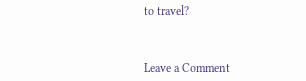to travel?



Leave a Comment